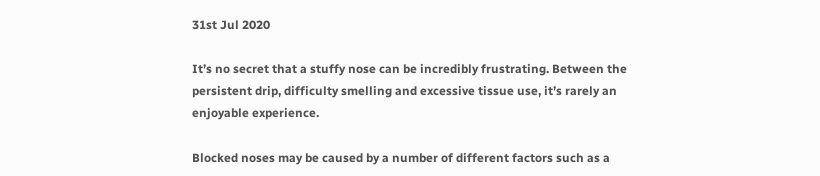31st Jul 2020

It’s no secret that a stuffy nose can be incredibly frustrating. Between the persistent drip, difficulty smelling and excessive tissue use, it’s rarely an enjoyable experience.

Blocked noses may be caused by a number of different factors such as a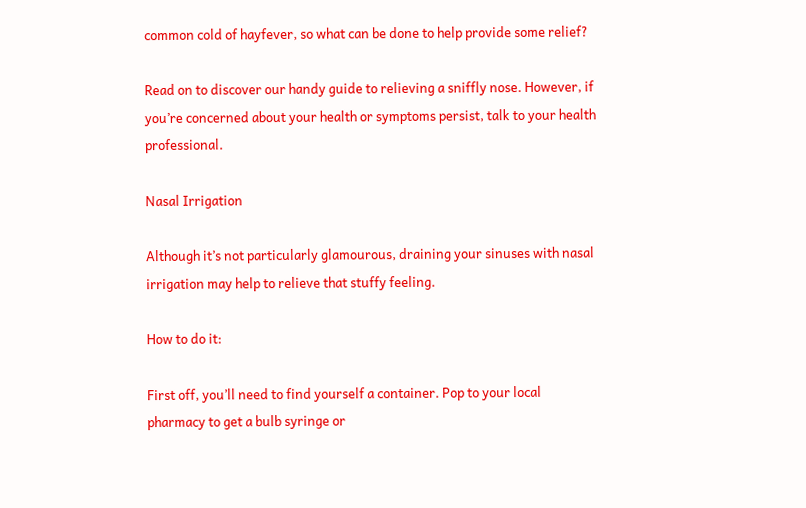common cold of hayfever, so what can be done to help provide some relief?

Read on to discover our handy guide to relieving a sniffly nose. However, if you’re concerned about your health or symptoms persist, talk to your health professional.

Nasal Irrigation

Although it’s not particularly glamourous, draining your sinuses with nasal irrigation may help to relieve that stuffy feeling.

How to do it:

First off, you’ll need to find yourself a container. Pop to your local pharmacy to get a bulb syringe or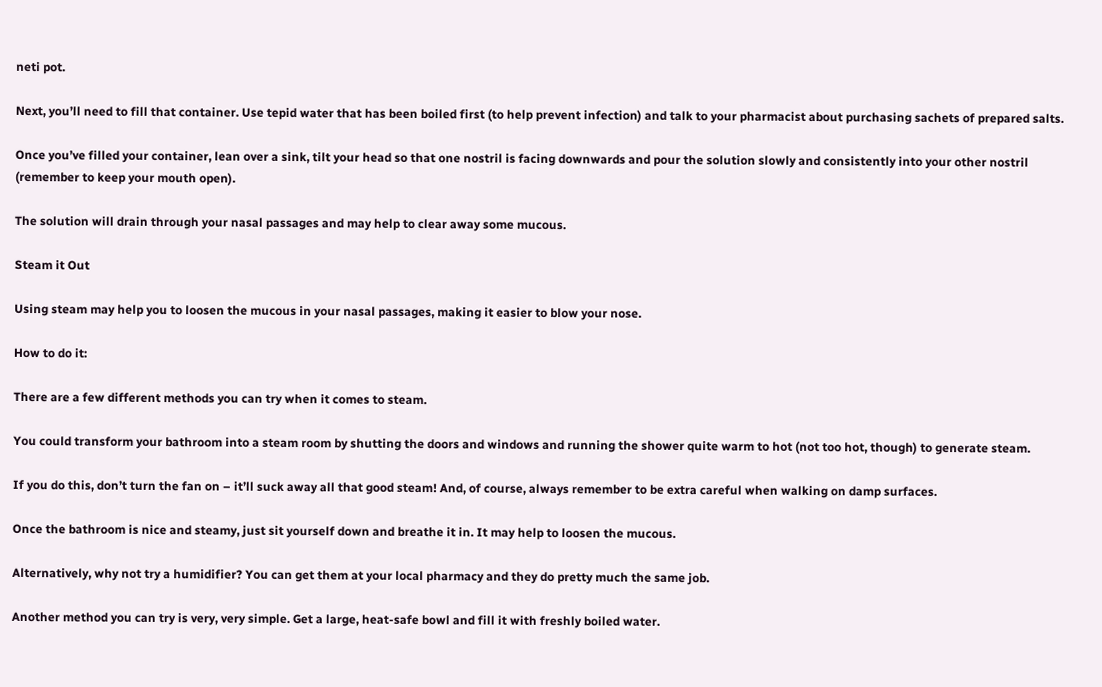neti pot.

Next, you’ll need to fill that container. Use tepid water that has been boiled first (to help prevent infection) and talk to your pharmacist about purchasing sachets of prepared salts.

Once you’ve filled your container, lean over a sink, tilt your head so that one nostril is facing downwards and pour the solution slowly and consistently into your other nostril (remember to keep your mouth open).

The solution will drain through your nasal passages and may help to clear away some mucous.

Steam it Out

Using steam may help you to loosen the mucous in your nasal passages, making it easier to blow your nose.

How to do it:

There are a few different methods you can try when it comes to steam.

You could transform your bathroom into a steam room by shutting the doors and windows and running the shower quite warm to hot (not too hot, though) to generate steam.

If you do this, don’t turn the fan on – it’ll suck away all that good steam! And, of course, always remember to be extra careful when walking on damp surfaces.

Once the bathroom is nice and steamy, just sit yourself down and breathe it in. It may help to loosen the mucous.

Alternatively, why not try a humidifier? You can get them at your local pharmacy and they do pretty much the same job.

Another method you can try is very, very simple. Get a large, heat-safe bowl and fill it with freshly boiled water.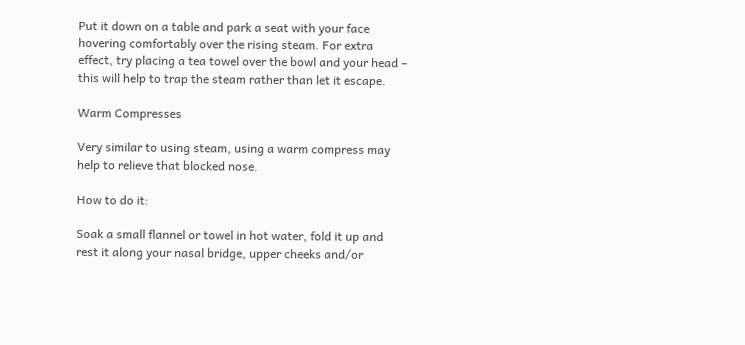Put it down on a table and park a seat with your face hovering comfortably over the rising steam. For extra effect, try placing a tea towel over the bowl and your head – this will help to trap the steam rather than let it escape.

Warm Compresses

Very similar to using steam, using a warm compress may help to relieve that blocked nose.

How to do it:

Soak a small flannel or towel in hot water, fold it up and rest it along your nasal bridge, upper cheeks and/or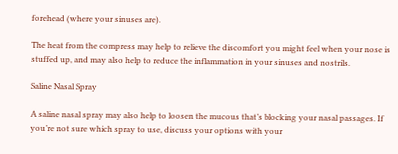forehead (where your sinuses are).

The heat from the compress may help to relieve the discomfort you might feel when your nose is stuffed up, and may also help to reduce the inflammation in your sinuses and nostrils.

Saline Nasal Spray

A saline nasal spray may also help to loosen the mucous that’s blocking your nasal passages. If you’re not sure which spray to use, discuss your options with your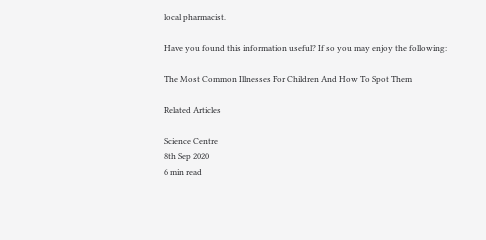local pharmacist.

Have you found this information useful? If so you may enjoy the following:

The Most Common Illnesses For Children And How To Spot Them

Related Articles

Science Centre
8th Sep 2020
6 min read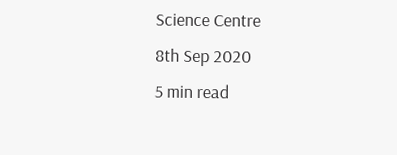Science Centre
8th Sep 2020
5 min read